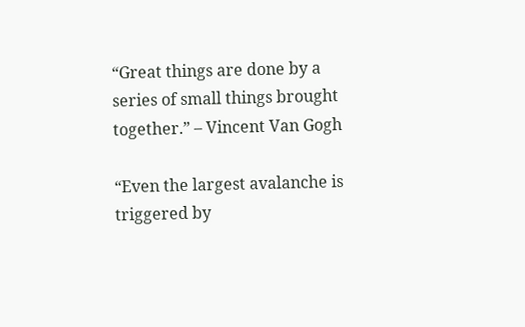“Great things are done by a series of small things brought together.” – Vincent Van Gogh

“Even the largest avalanche is triggered by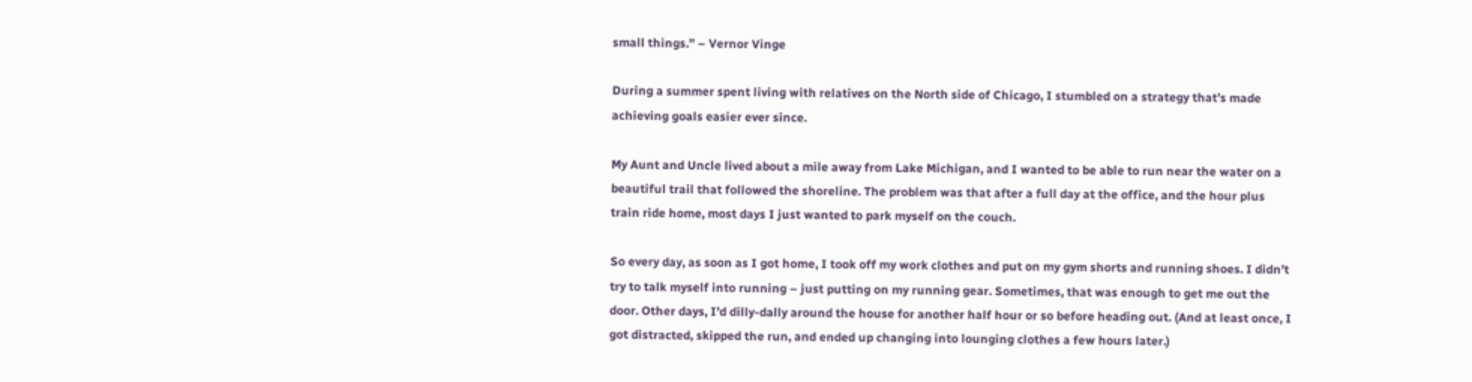small things.” – Vernor Vinge

During a summer spent living with relatives on the North side of Chicago, I stumbled on a strategy that’s made achieving goals easier ever since.

My Aunt and Uncle lived about a mile away from Lake Michigan, and I wanted to be able to run near the water on a beautiful trail that followed the shoreline. The problem was that after a full day at the office, and the hour plus train ride home, most days I just wanted to park myself on the couch.

So every day, as soon as I got home, I took off my work clothes and put on my gym shorts and running shoes. I didn’t try to talk myself into running – just putting on my running gear. Sometimes, that was enough to get me out the door. Other days, I’d dilly-dally around the house for another half hour or so before heading out. (And at least once, I got distracted, skipped the run, and ended up changing into lounging clothes a few hours later.)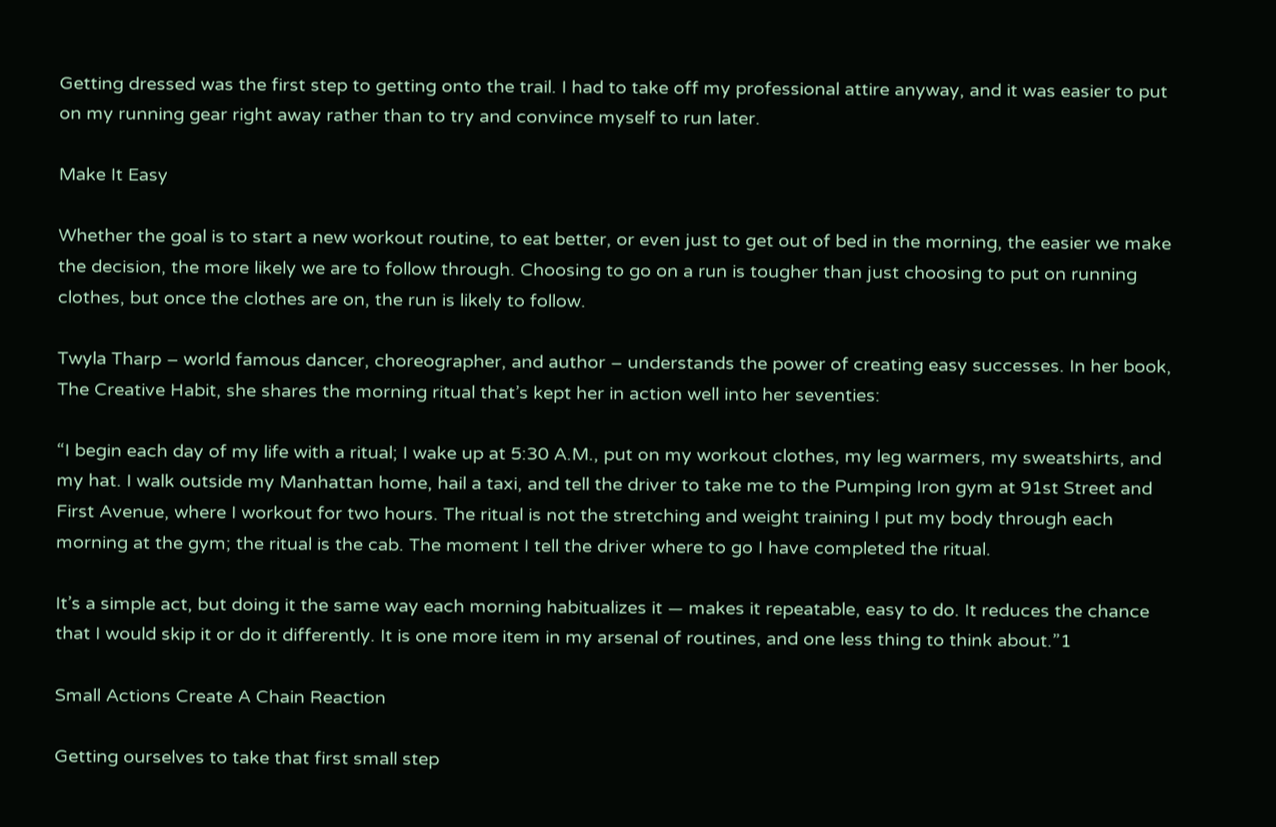Getting dressed was the first step to getting onto the trail. I had to take off my professional attire anyway, and it was easier to put on my running gear right away rather than to try and convince myself to run later.

Make It Easy

Whether the goal is to start a new workout routine, to eat better, or even just to get out of bed in the morning, the easier we make the decision, the more likely we are to follow through. Choosing to go on a run is tougher than just choosing to put on running clothes, but once the clothes are on, the run is likely to follow.

Twyla Tharp – world famous dancer, choreographer, and author – understands the power of creating easy successes. In her book, The Creative Habit, she shares the morning ritual that’s kept her in action well into her seventies:

“I begin each day of my life with a ritual; I wake up at 5:30 A.M., put on my workout clothes, my leg warmers, my sweatshirts, and my hat. I walk outside my Manhattan home, hail a taxi, and tell the driver to take me to the Pumping Iron gym at 91st Street and First Avenue, where I workout for two hours. The ritual is not the stretching and weight training I put my body through each morning at the gym; the ritual is the cab. The moment I tell the driver where to go I have completed the ritual.

It’s a simple act, but doing it the same way each morning habitualizes it — makes it repeatable, easy to do. It reduces the chance that I would skip it or do it differently. It is one more item in my arsenal of routines, and one less thing to think about.”1

Small Actions Create A Chain Reaction

Getting ourselves to take that first small step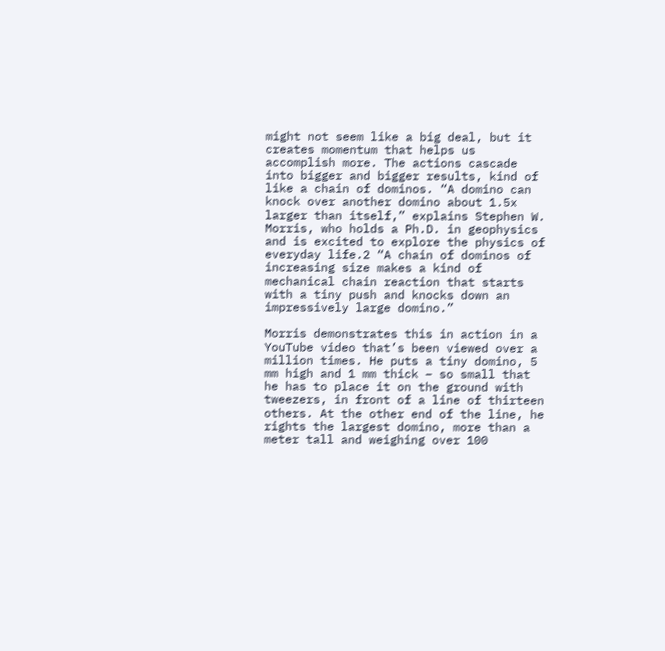might not seem like a big deal, but it creates momentum that helps us accomplish more. The actions cascade into bigger and bigger results, kind of like a chain of dominos. “A domino can knock over another domino about 1.5x larger than itself,” explains Stephen W. Morris, who holds a Ph.D. in geophysics and is excited to explore the physics of everyday life.2 “A chain of dominos of increasing size makes a kind of mechanical chain reaction that starts with a tiny push and knocks down an impressively large domino.”

Morris demonstrates this in action in a YouTube video that’s been viewed over a million times. He puts a tiny domino, 5 mm high and 1 mm thick – so small that he has to place it on the ground with tweezers, in front of a line of thirteen others. At the other end of the line, he rights the largest domino, more than a meter tall and weighing over 100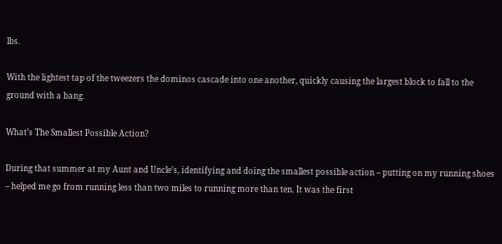lbs.

With the lightest tap of the tweezers the dominos cascade into one another, quickly causing the largest block to fall to the ground with a bang.

What’s The Smallest Possible Action?

During that summer at my Aunt and Uncle’s, identifying and doing the smallest possible action – putting on my running shoes – helped me go from running less than two miles to running more than ten. It was the first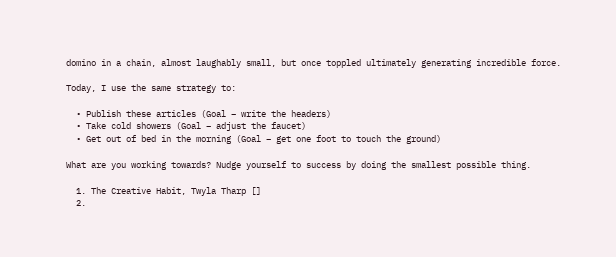domino in a chain, almost laughably small, but once toppled ultimately generating incredible force.

Today, I use the same strategy to:

  • Publish these articles (Goal – write the headers)
  • Take cold showers (Goal – adjust the faucet)
  • Get out of bed in the morning (Goal – get one foot to touch the ground)

What are you working towards? Nudge yourself to success by doing the smallest possible thing.

  1. The Creative Habit, Twyla Tharp []
  2.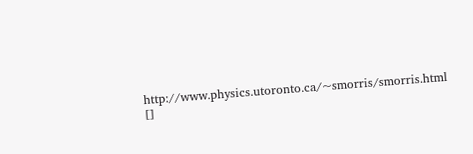http://www.physics.utoronto.ca/~smorris/smorris.html []